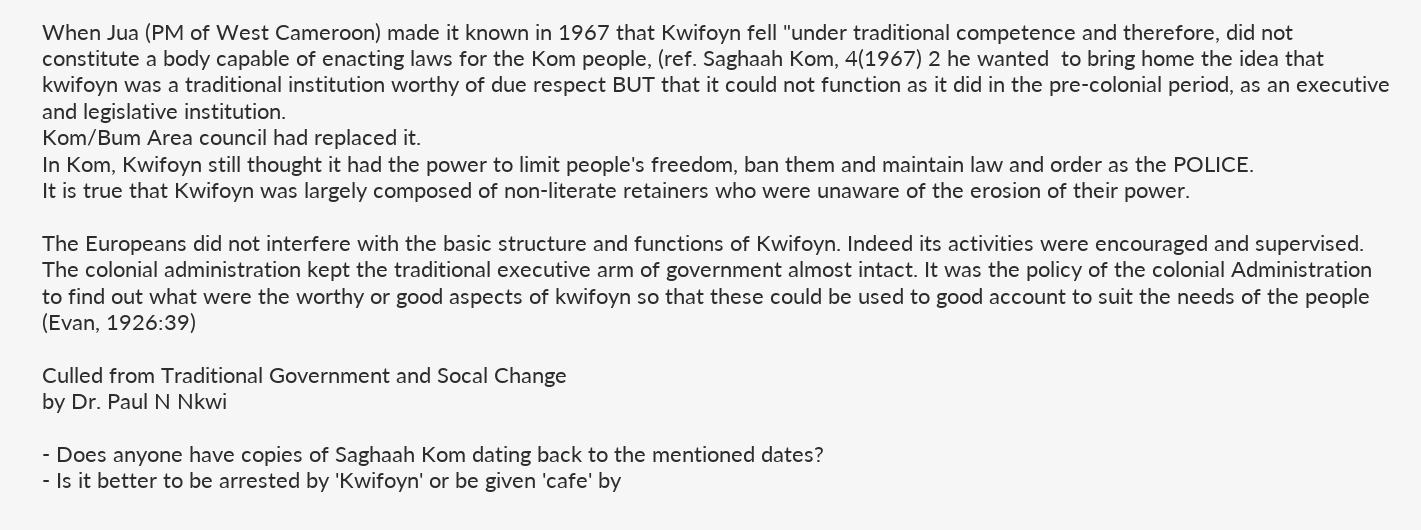When Jua (PM of West Cameroon) made it known in 1967 that Kwifoyn fell "under traditional competence and therefore, did not constitute a body capable of enacting laws for the Kom people, (ref. Saghaah Kom, 4(1967) 2 he wanted  to bring home the idea that kwifoyn was a traditional institution worthy of due respect BUT that it could not function as it did in the pre-colonial period, as an executive and legislative institution.
Kom/Bum Area council had replaced it.
In Kom, Kwifoyn still thought it had the power to limit people's freedom, ban them and maintain law and order as the POLICE.
It is true that Kwifoyn was largely composed of non-literate retainers who were unaware of the erosion of their power.

The Europeans did not interfere with the basic structure and functions of Kwifoyn. Indeed its activities were encouraged and supervised. The colonial administration kept the traditional executive arm of government almost intact. It was the policy of the colonial Administration to find out what were the worthy or good aspects of kwifoyn so that these could be used to good account to suit the needs of the people (Evan, 1926:39)

Culled from Traditional Government and Socal Change
by Dr. Paul N Nkwi

- Does anyone have copies of Saghaah Kom dating back to the mentioned dates?
- Is it better to be arrested by 'Kwifoyn' or be given 'cafe' by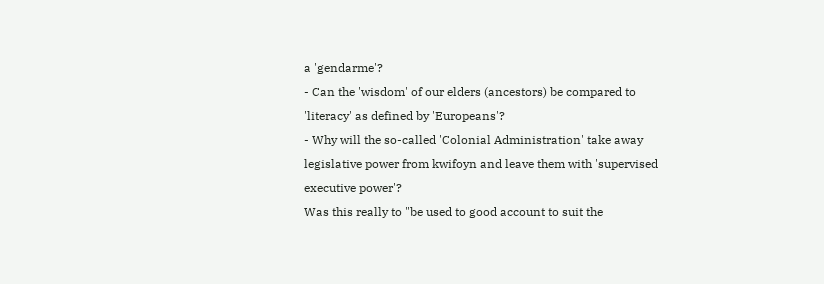a 'gendarme'?
- Can the 'wisdom' of our elders (ancestors) be compared to 'literacy' as defined by 'Europeans'?
- Why will the so-called 'Colonial Administration' take away legislative power from kwifoyn and leave them with 'supervised executive power'?
Was this really to "be used to good account to suit the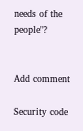needs of the people"?


Add comment

Security code